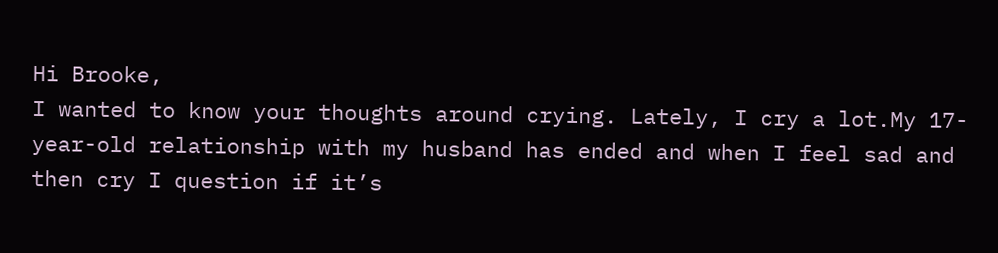Hi Brooke,
I wanted to know your thoughts around crying. Lately, I cry a lot.My 17-year-old relationship with my husband has ended and when I feel sad and then cry I question if it’s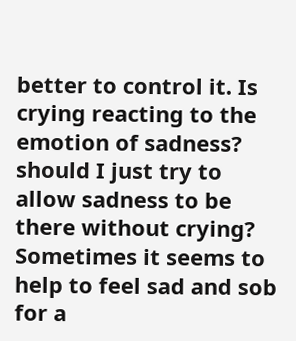better to control it. Is crying reacting to the emotion of sadness? should I just try to allow sadness to be there without crying? Sometimes it seems to help to feel sad and sob for a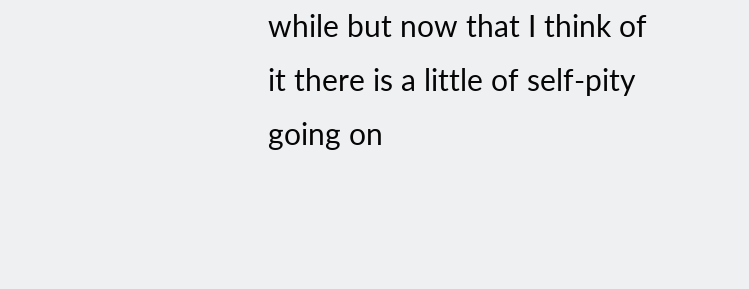while but now that I think of it there is a little of self-pity going on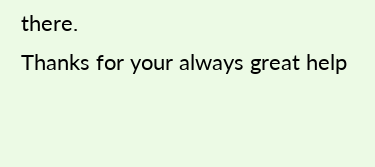there.
Thanks for your always great help